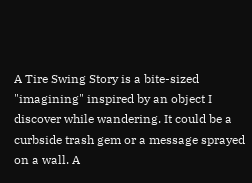A Tire Swing Story is a bite-sized "imagining" inspired by an object I discover while wandering. It could be a curbside trash gem or a message sprayed on a wall. A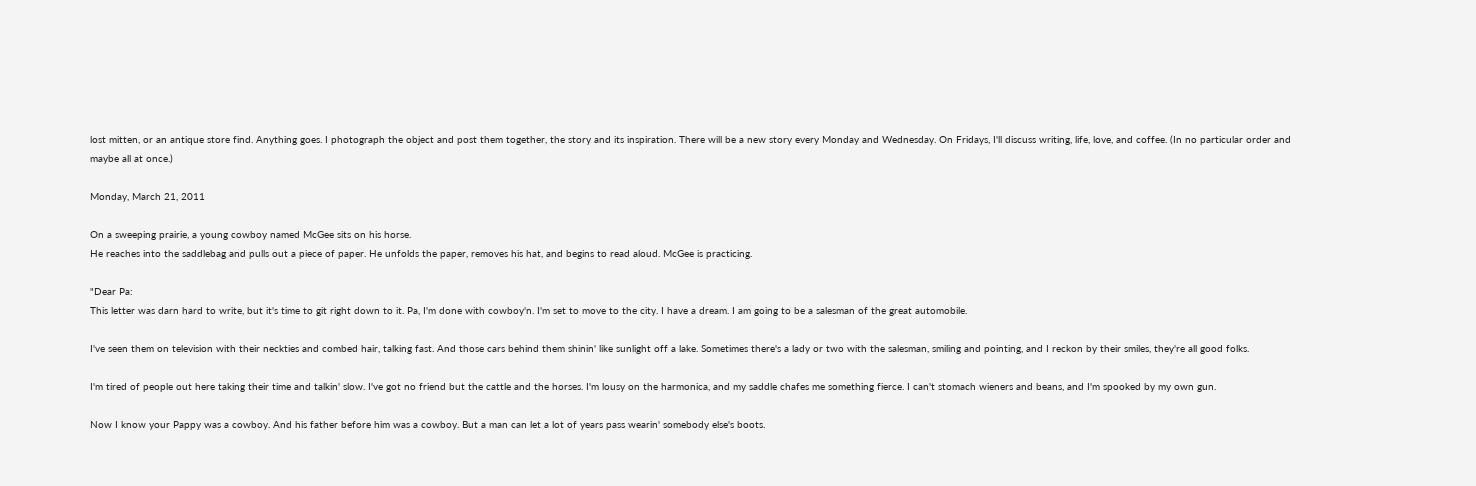lost mitten, or an antique store find. Anything goes. I photograph the object and post them together, the story and its inspiration. There will be a new story every Monday and Wednesday. On Fridays, I'll discuss writing, life, love, and coffee. (In no particular order and maybe all at once.)

Monday, March 21, 2011

On a sweeping prairie, a young cowboy named McGee sits on his horse.
He reaches into the saddlebag and pulls out a piece of paper. He unfolds the paper, removes his hat, and begins to read aloud. McGee is practicing.

"Dear Pa:
This letter was darn hard to write, but it's time to git right down to it. Pa, I'm done with cowboy'n. I'm set to move to the city. I have a dream. I am going to be a salesman of the great automobile.

I've seen them on television with their neckties and combed hair, talking fast. And those cars behind them shinin' like sunlight off a lake. Sometimes there's a lady or two with the salesman, smiling and pointing, and I reckon by their smiles, they're all good folks.

I'm tired of people out here taking their time and talkin' slow. I've got no friend but the cattle and the horses. I'm lousy on the harmonica, and my saddle chafes me something fierce. I can't stomach wieners and beans, and I'm spooked by my own gun.

Now I know your Pappy was a cowboy. And his father before him was a cowboy. But a man can let a lot of years pass wearin' somebody else's boots.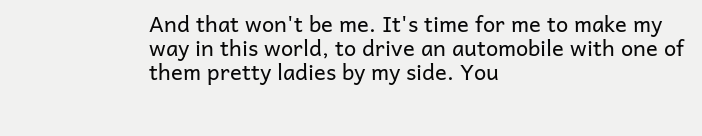And that won't be me. It's time for me to make my way in this world, to drive an automobile with one of them pretty ladies by my side. You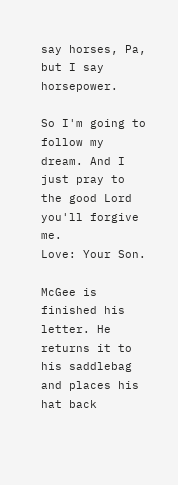say horses, Pa, but I say horsepower.

So I'm going to follow my dream. And I just pray to the good Lord you'll forgive me.
Love: Your Son.

McGee is finished his letter. He returns it to his saddlebag and places his hat back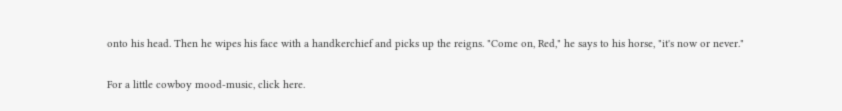onto his head. Then he wipes his face with a handkerchief and picks up the reigns. "Come on, Red," he says to his horse, "it's now or never."

For a little cowboy mood-music, click here.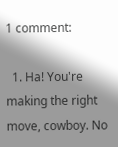1 comment:

  1. Ha! You're making the right move, cowboy. No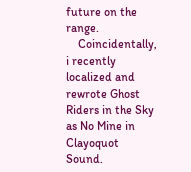future on the range.
    Coincidentally, i recently localized and rewrote Ghost Riders in the Sky as No Mine in Clayoquot Sound.